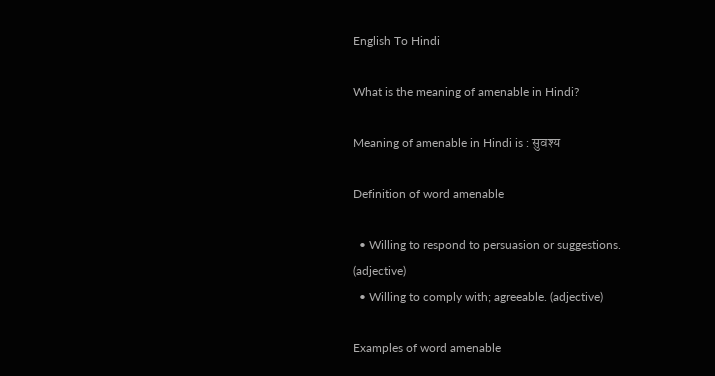English To Hindi

What is the meaning of amenable in Hindi?

Meaning of amenable in Hindi is : सुवश्य

Definition of word amenable

  • Willing to respond to persuasion or suggestions. (adjective)
  • Willing to comply with; agreeable. (adjective)

Examples of word amenable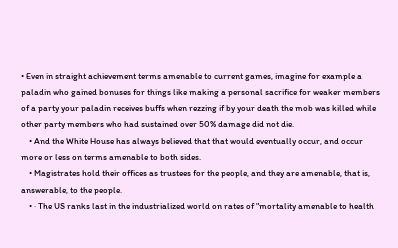• Even in straight achievement terms amenable to current games, imagine for example a paladin who gained bonuses for things like making a personal sacrifice for weaker members of a party your paladin receives buffs when rezzing if by your death the mob was killed while other party members who had sustained over 50% damage did not die.
    • And the White House has always believed that that would eventually occur, and occur more or less on terms amenable to both sides.
    • Magistrates hold their offices as trustees for the people, and they are amenable, that is, answerable, to the people.
    • · The US ranks last in the industrialized world on rates of "mortality amenable to health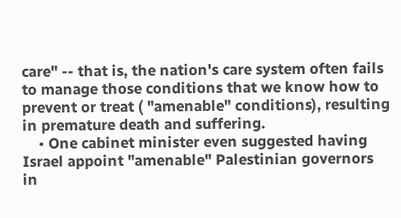care" -- that is, the nation's care system often fails to manage those conditions that we know how to prevent or treat ( "amenable" conditions), resulting in premature death and suffering.
    • One cabinet minister even suggested having Israel appoint "amenable" Palestinian governors in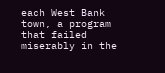each West Bank town, a program that failed miserably in the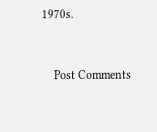1970s.


    Post Comments